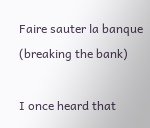Faire sauter la banque (breaking the bank)

I once heard that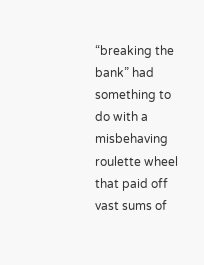“breaking the bank” had something to do with a misbehaving roulette wheel that paid off vast sums of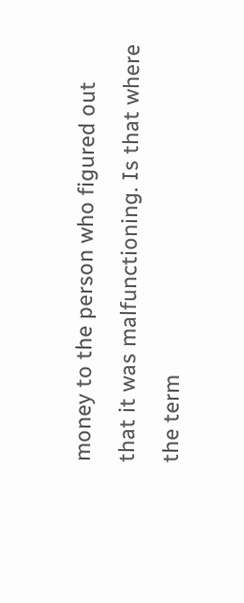money to the person who figured out that it was malfunctioning. Is that where the term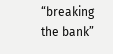“breaking the bank”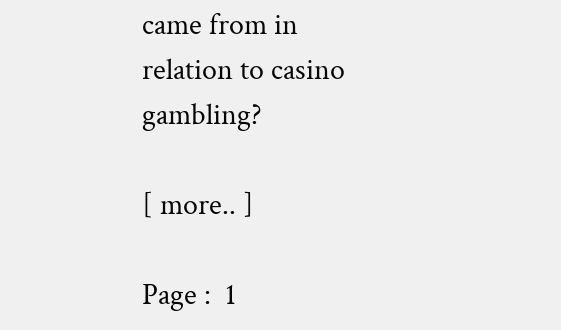came from in relation to casino gambling?

[ more.. ]

Page :  1